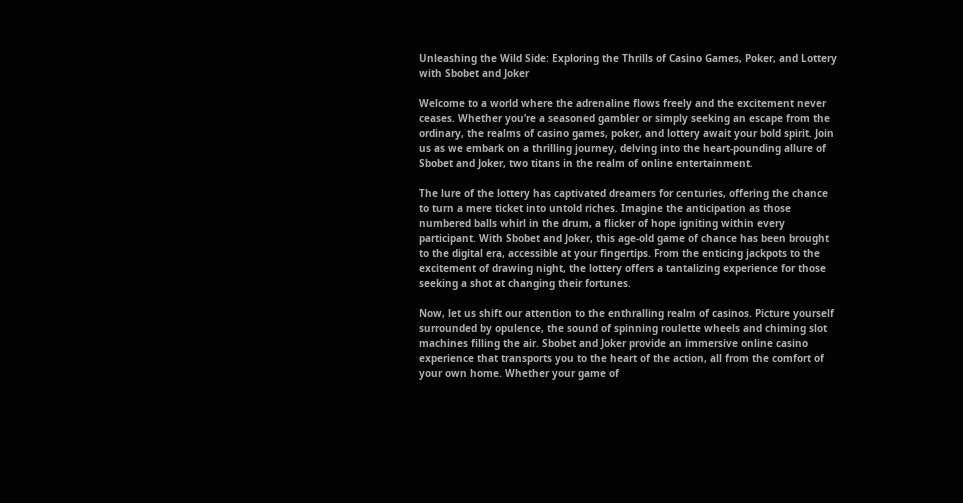Unleashing the Wild Side: Exploring the Thrills of Casino Games, Poker, and Lottery with Sbobet and Joker

Welcome to a world where the adrenaline flows freely and the excitement never ceases. Whether you’re a seasoned gambler or simply seeking an escape from the ordinary, the realms of casino games, poker, and lottery await your bold spirit. Join us as we embark on a thrilling journey, delving into the heart-pounding allure of Sbobet and Joker, two titans in the realm of online entertainment.

The lure of the lottery has captivated dreamers for centuries, offering the chance to turn a mere ticket into untold riches. Imagine the anticipation as those numbered balls whirl in the drum, a flicker of hope igniting within every participant. With Sbobet and Joker, this age-old game of chance has been brought to the digital era, accessible at your fingertips. From the enticing jackpots to the excitement of drawing night, the lottery offers a tantalizing experience for those seeking a shot at changing their fortunes.

Now, let us shift our attention to the enthralling realm of casinos. Picture yourself surrounded by opulence, the sound of spinning roulette wheels and chiming slot machines filling the air. Sbobet and Joker provide an immersive online casino experience that transports you to the heart of the action, all from the comfort of your own home. Whether your game of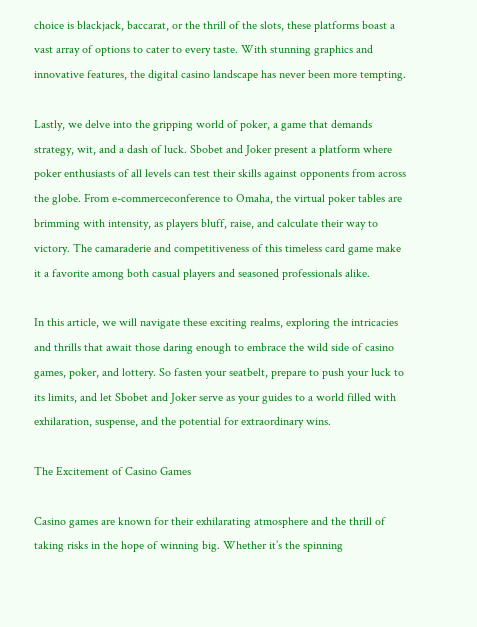choice is blackjack, baccarat, or the thrill of the slots, these platforms boast a vast array of options to cater to every taste. With stunning graphics and innovative features, the digital casino landscape has never been more tempting.

Lastly, we delve into the gripping world of poker, a game that demands strategy, wit, and a dash of luck. Sbobet and Joker present a platform where poker enthusiasts of all levels can test their skills against opponents from across the globe. From e-commerceconference to Omaha, the virtual poker tables are brimming with intensity, as players bluff, raise, and calculate their way to victory. The camaraderie and competitiveness of this timeless card game make it a favorite among both casual players and seasoned professionals alike.

In this article, we will navigate these exciting realms, exploring the intricacies and thrills that await those daring enough to embrace the wild side of casino games, poker, and lottery. So fasten your seatbelt, prepare to push your luck to its limits, and let Sbobet and Joker serve as your guides to a world filled with exhilaration, suspense, and the potential for extraordinary wins.

The Excitement of Casino Games

Casino games are known for their exhilarating atmosphere and the thrill of taking risks in the hope of winning big. Whether it’s the spinning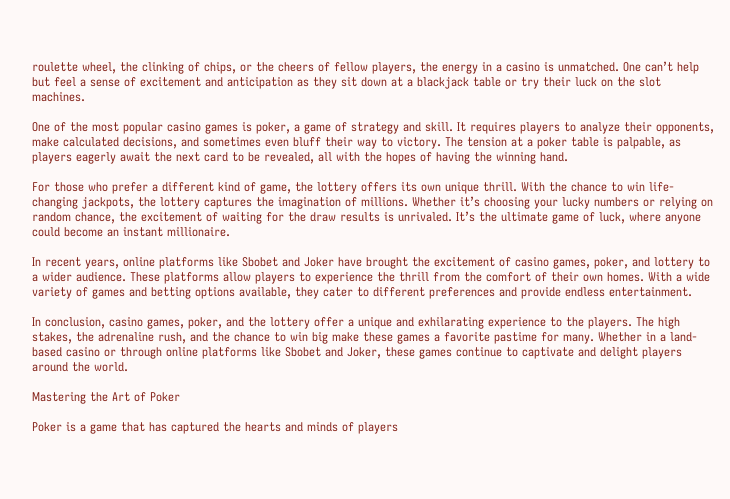roulette wheel, the clinking of chips, or the cheers of fellow players, the energy in a casino is unmatched. One can’t help but feel a sense of excitement and anticipation as they sit down at a blackjack table or try their luck on the slot machines.

One of the most popular casino games is poker, a game of strategy and skill. It requires players to analyze their opponents, make calculated decisions, and sometimes even bluff their way to victory. The tension at a poker table is palpable, as players eagerly await the next card to be revealed, all with the hopes of having the winning hand.

For those who prefer a different kind of game, the lottery offers its own unique thrill. With the chance to win life-changing jackpots, the lottery captures the imagination of millions. Whether it’s choosing your lucky numbers or relying on random chance, the excitement of waiting for the draw results is unrivaled. It’s the ultimate game of luck, where anyone could become an instant millionaire.

In recent years, online platforms like Sbobet and Joker have brought the excitement of casino games, poker, and lottery to a wider audience. These platforms allow players to experience the thrill from the comfort of their own homes. With a wide variety of games and betting options available, they cater to different preferences and provide endless entertainment.

In conclusion, casino games, poker, and the lottery offer a unique and exhilarating experience to the players. The high stakes, the adrenaline rush, and the chance to win big make these games a favorite pastime for many. Whether in a land-based casino or through online platforms like Sbobet and Joker, these games continue to captivate and delight players around the world.

Mastering the Art of Poker

Poker is a game that has captured the hearts and minds of players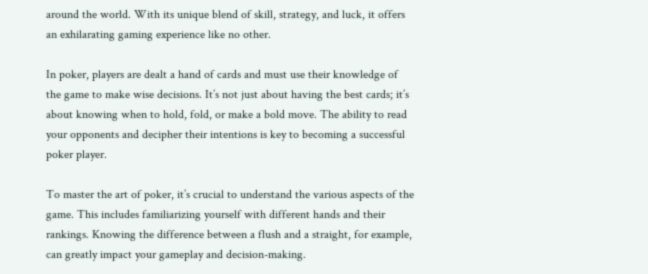around the world. With its unique blend of skill, strategy, and luck, it offers an exhilarating gaming experience like no other.

In poker, players are dealt a hand of cards and must use their knowledge of the game to make wise decisions. It’s not just about having the best cards; it’s about knowing when to hold, fold, or make a bold move. The ability to read your opponents and decipher their intentions is key to becoming a successful poker player.

To master the art of poker, it’s crucial to understand the various aspects of the game. This includes familiarizing yourself with different hands and their rankings. Knowing the difference between a flush and a straight, for example, can greatly impact your gameplay and decision-making.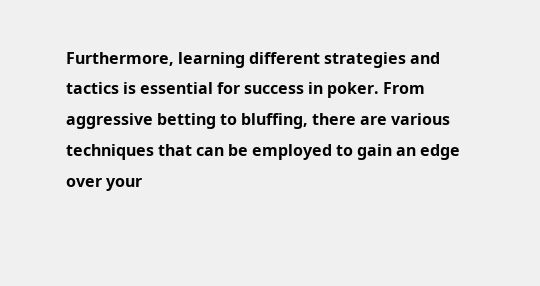Furthermore, learning different strategies and tactics is essential for success in poker. From aggressive betting to bluffing, there are various techniques that can be employed to gain an edge over your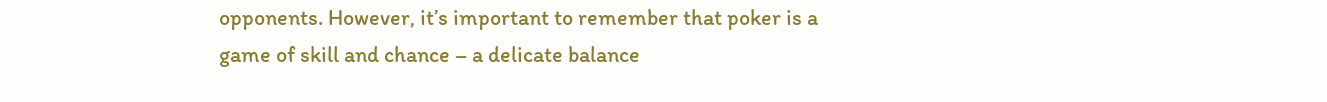opponents. However, it’s important to remember that poker is a game of skill and chance – a delicate balance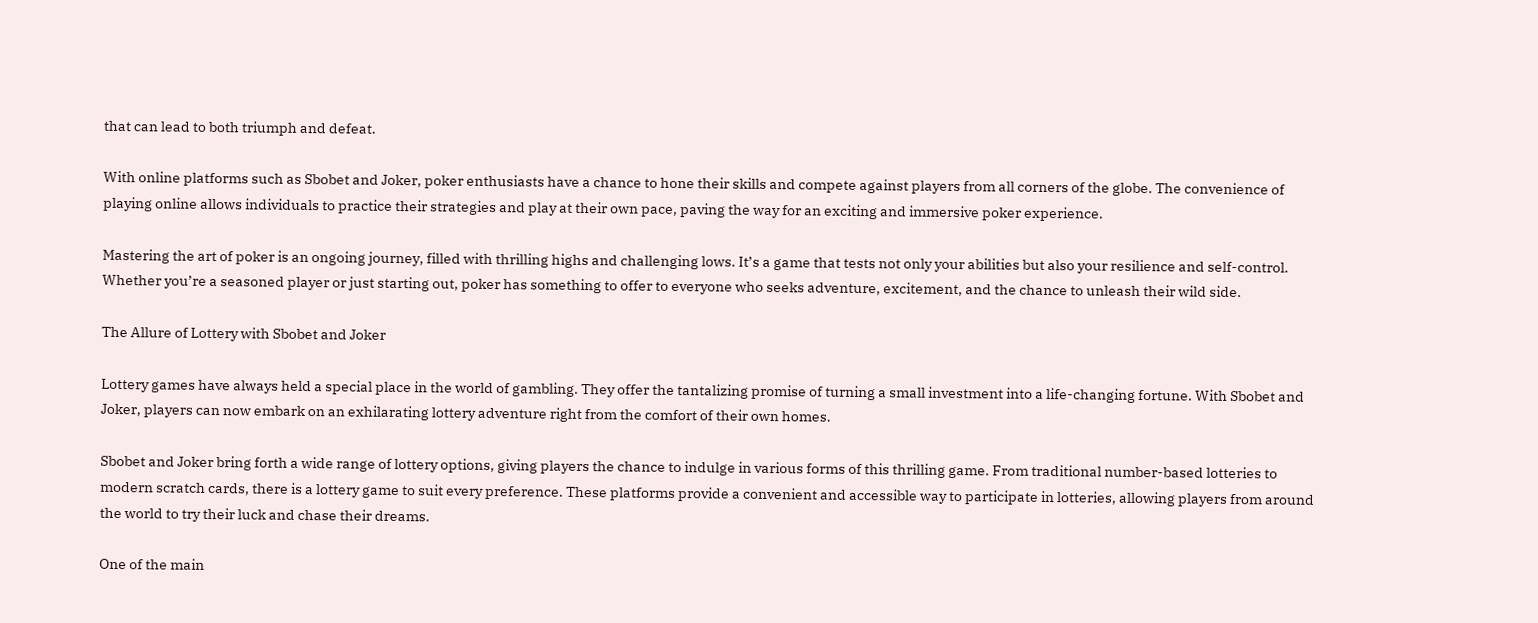that can lead to both triumph and defeat.

With online platforms such as Sbobet and Joker, poker enthusiasts have a chance to hone their skills and compete against players from all corners of the globe. The convenience of playing online allows individuals to practice their strategies and play at their own pace, paving the way for an exciting and immersive poker experience.

Mastering the art of poker is an ongoing journey, filled with thrilling highs and challenging lows. It’s a game that tests not only your abilities but also your resilience and self-control. Whether you’re a seasoned player or just starting out, poker has something to offer to everyone who seeks adventure, excitement, and the chance to unleash their wild side.

The Allure of Lottery with Sbobet and Joker

Lottery games have always held a special place in the world of gambling. They offer the tantalizing promise of turning a small investment into a life-changing fortune. With Sbobet and Joker, players can now embark on an exhilarating lottery adventure right from the comfort of their own homes.

Sbobet and Joker bring forth a wide range of lottery options, giving players the chance to indulge in various forms of this thrilling game. From traditional number-based lotteries to modern scratch cards, there is a lottery game to suit every preference. These platforms provide a convenient and accessible way to participate in lotteries, allowing players from around the world to try their luck and chase their dreams.

One of the main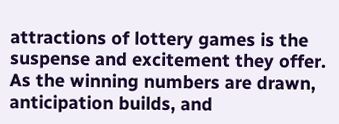attractions of lottery games is the suspense and excitement they offer. As the winning numbers are drawn, anticipation builds, and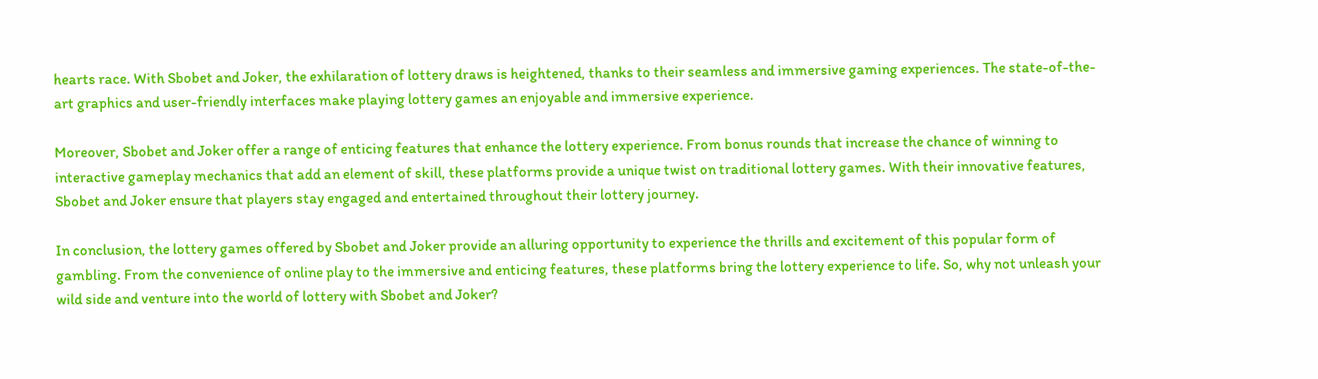hearts race. With Sbobet and Joker, the exhilaration of lottery draws is heightened, thanks to their seamless and immersive gaming experiences. The state-of-the-art graphics and user-friendly interfaces make playing lottery games an enjoyable and immersive experience.

Moreover, Sbobet and Joker offer a range of enticing features that enhance the lottery experience. From bonus rounds that increase the chance of winning to interactive gameplay mechanics that add an element of skill, these platforms provide a unique twist on traditional lottery games. With their innovative features, Sbobet and Joker ensure that players stay engaged and entertained throughout their lottery journey.

In conclusion, the lottery games offered by Sbobet and Joker provide an alluring opportunity to experience the thrills and excitement of this popular form of gambling. From the convenience of online play to the immersive and enticing features, these platforms bring the lottery experience to life. So, why not unleash your wild side and venture into the world of lottery with Sbobet and Joker?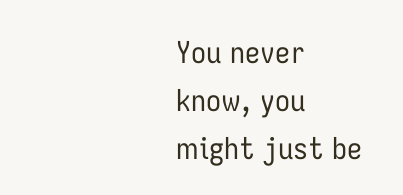You never know, you might just be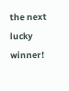the next lucky winner!